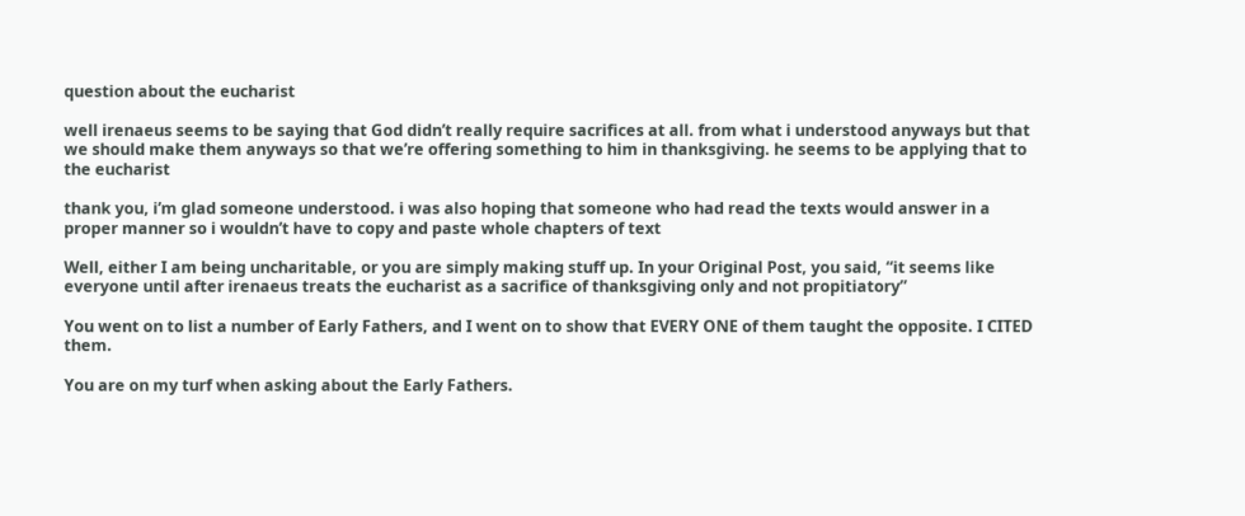question about the eucharist

well irenaeus seems to be saying that God didn’t really require sacrifices at all. from what i understood anyways but that we should make them anyways so that we’re offering something to him in thanksgiving. he seems to be applying that to the eucharist

thank you, i’m glad someone understood. i was also hoping that someone who had read the texts would answer in a proper manner so i wouldn’t have to copy and paste whole chapters of text

Well, either I am being uncharitable, or you are simply making stuff up. In your Original Post, you said, “it seems like everyone until after irenaeus treats the eucharist as a sacrifice of thanksgiving only and not propitiatory”

You went on to list a number of Early Fathers, and I went on to show that EVERY ONE of them taught the opposite. I CITED them.

You are on my turf when asking about the Early Fathers.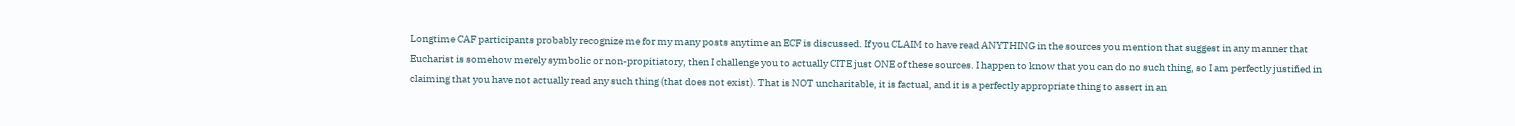Longtime CAF participants probably recognize me for my many posts anytime an ECF is discussed. If you CLAIM to have read ANYTHING in the sources you mention that suggest in any manner that Eucharist is somehow merely symbolic or non-propitiatory, then I challenge you to actually CITE just ONE of these sources. I happen to know that you can do no such thing, so I am perfectly justified in claiming that you have not actually read any such thing (that does not exist). That is NOT uncharitable, it is factual, and it is a perfectly appropriate thing to assert in an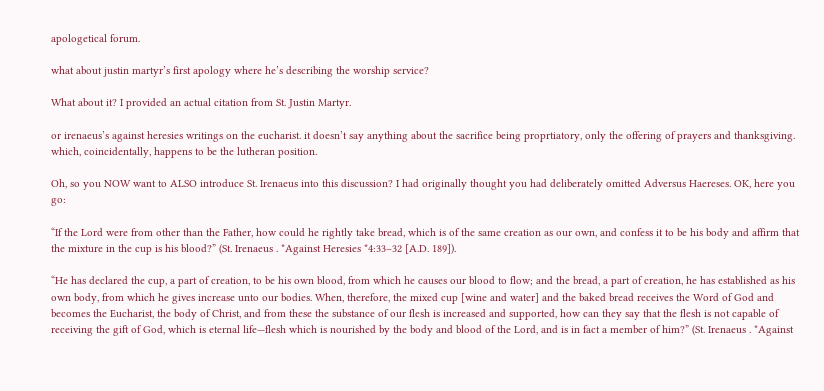apologetical forum.

what about justin martyr’s first apology where he’s describing the worship service?

What about it? I provided an actual citation from St. Justin Martyr.

or irenaeus’s against heresies writings on the eucharist. it doesn’t say anything about the sacrifice being proprtiatory, only the offering of prayers and thanksgiving. which, coincidentally, happens to be the lutheran position.

Oh, so you NOW want to ALSO introduce St. Irenaeus into this discussion? I had originally thought you had deliberately omitted Adversus Haereses. OK, here you go:

“If the Lord were from other than the Father, how could he rightly take bread, which is of the same creation as our own, and confess it to be his body and affirm that the mixture in the cup is his blood?” (St. Irenaeus . *Against Heresies *4:33–32 [A.D. 189]).

“He has declared the cup, a part of creation, to be his own blood, from which he causes our blood to flow; and the bread, a part of creation, he has established as his own body, from which he gives increase unto our bodies. When, therefore, the mixed cup [wine and water] and the baked bread receives the Word of God and becomes the Eucharist, the body of Christ, and from these the substance of our flesh is increased and supported, how can they say that the flesh is not capable of receiving the gift of God, which is eternal life—flesh which is nourished by the body and blood of the Lord, and is in fact a member of him?” (St. Irenaeus . *Against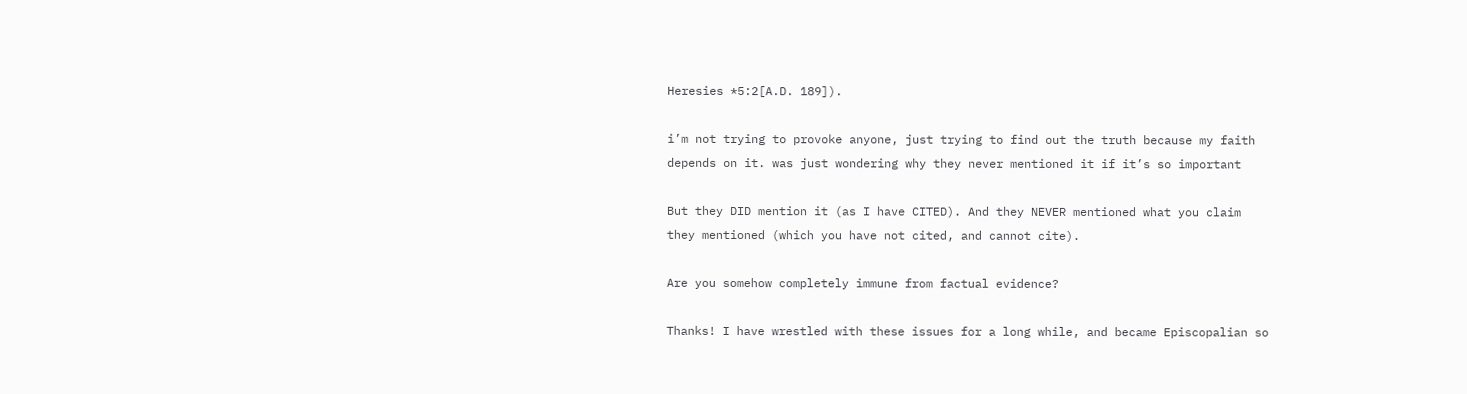Heresies *5:2[A.D. 189]).

i’m not trying to provoke anyone, just trying to find out the truth because my faith depends on it. was just wondering why they never mentioned it if it’s so important

But they DID mention it (as I have CITED). And they NEVER mentioned what you claim they mentioned (which you have not cited, and cannot cite).

Are you somehow completely immune from factual evidence?

Thanks! I have wrestled with these issues for a long while, and became Episcopalian so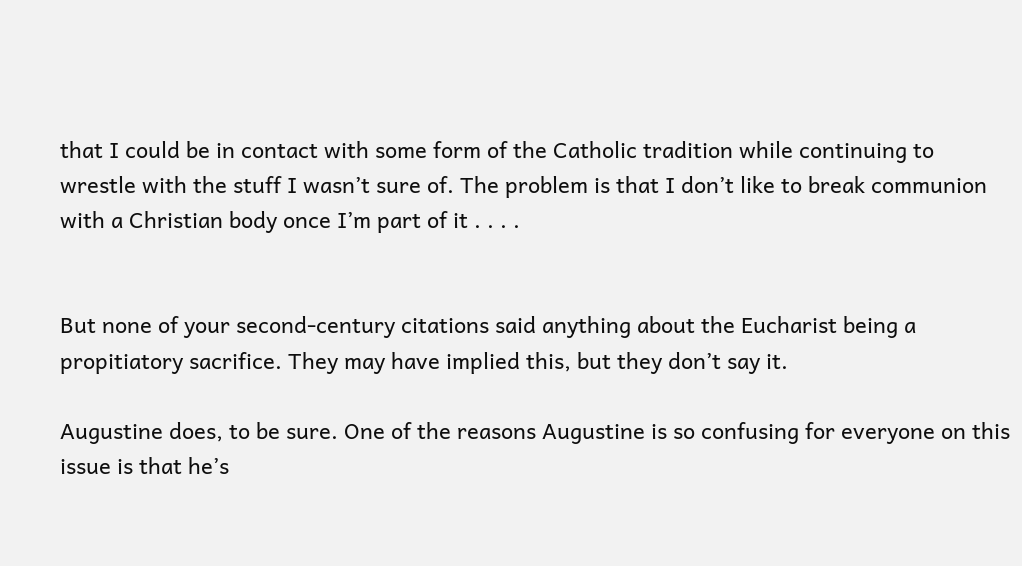that I could be in contact with some form of the Catholic tradition while continuing to wrestle with the stuff I wasn’t sure of. The problem is that I don’t like to break communion with a Christian body once I’m part of it . . . .


But none of your second-century citations said anything about the Eucharist being a propitiatory sacrifice. They may have implied this, but they don’t say it.

Augustine does, to be sure. One of the reasons Augustine is so confusing for everyone on this issue is that he’s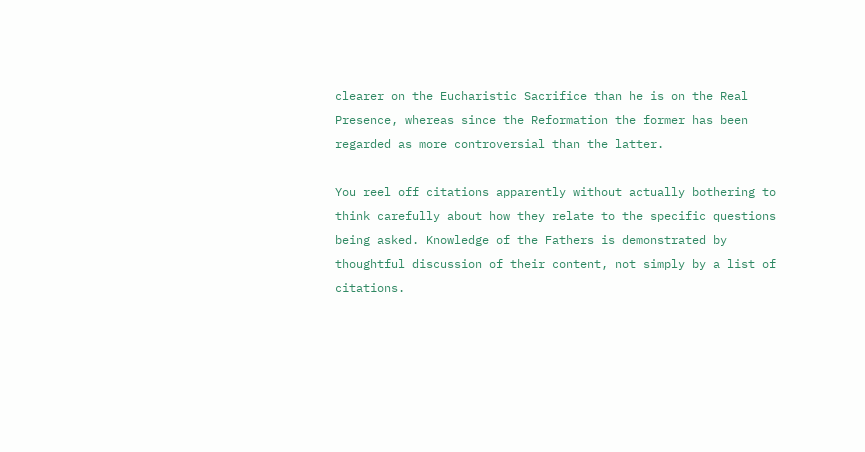clearer on the Eucharistic Sacrifice than he is on the Real Presence, whereas since the Reformation the former has been regarded as more controversial than the latter.

You reel off citations apparently without actually bothering to think carefully about how they relate to the specific questions being asked. Knowledge of the Fathers is demonstrated by thoughtful discussion of their content, not simply by a list of citations.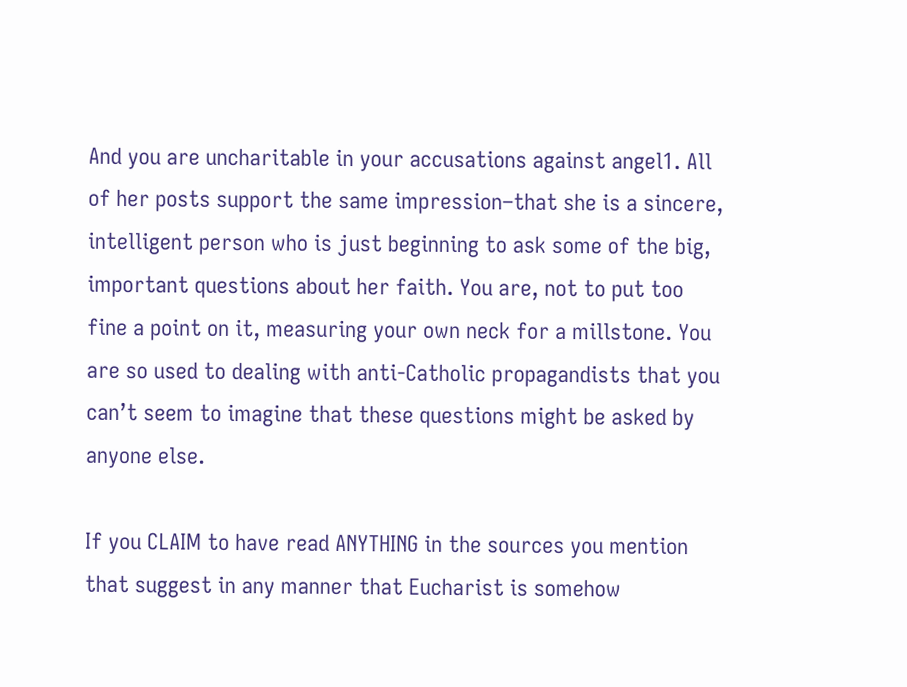And you are uncharitable in your accusations against angel1. All of her posts support the same impression–that she is a sincere, intelligent person who is just beginning to ask some of the big, important questions about her faith. You are, not to put too fine a point on it, measuring your own neck for a millstone. You are so used to dealing with anti-Catholic propagandists that you can’t seem to imagine that these questions might be asked by anyone else.

If you CLAIM to have read ANYTHING in the sources you mention that suggest in any manner that Eucharist is somehow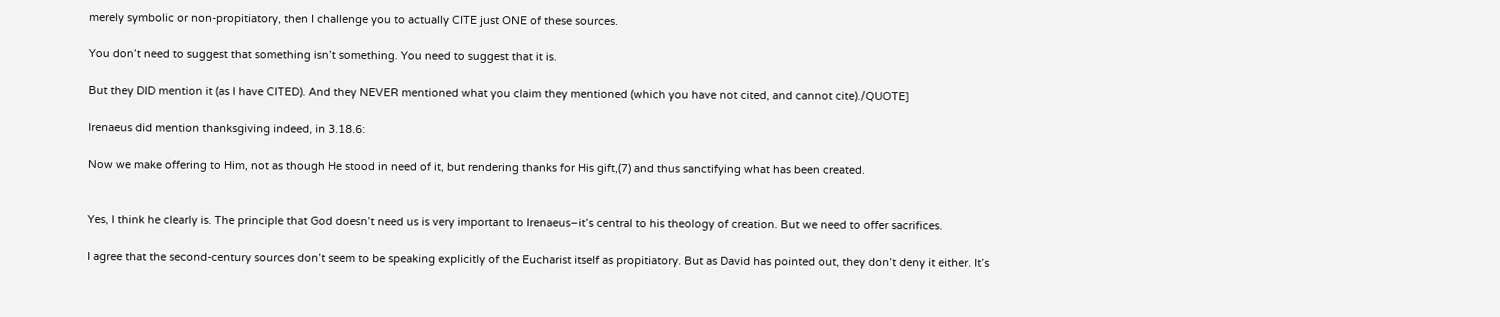merely symbolic or non-propitiatory, then I challenge you to actually CITE just ONE of these sources.

You don’t need to suggest that something isn’t something. You need to suggest that it is.

But they DID mention it (as I have CITED). And they NEVER mentioned what you claim they mentioned (which you have not cited, and cannot cite)./QUOTE]

Irenaeus did mention thanksgiving indeed, in 3.18.6:

Now we make offering to Him, not as though He stood in need of it, but rendering thanks for His gift,(7) and thus sanctifying what has been created.


Yes, I think he clearly is. The principle that God doesn’t need us is very important to Irenaeus–it’s central to his theology of creation. But we need to offer sacrifices.

I agree that the second-century sources don’t seem to be speaking explicitly of the Eucharist itself as propitiatory. But as David has pointed out, they don’t deny it either. It’s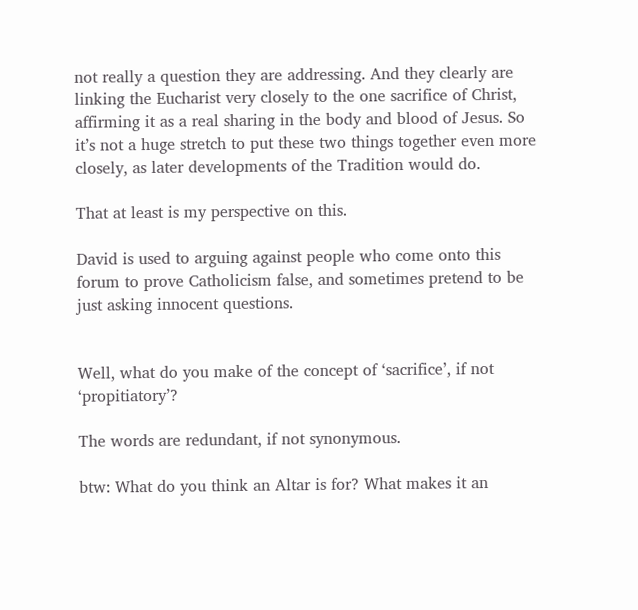not really a question they are addressing. And they clearly are linking the Eucharist very closely to the one sacrifice of Christ, affirming it as a real sharing in the body and blood of Jesus. So it’s not a huge stretch to put these two things together even more closely, as later developments of the Tradition would do.

That at least is my perspective on this.

David is used to arguing against people who come onto this forum to prove Catholicism false, and sometimes pretend to be just asking innocent questions.


Well, what do you make of the concept of ‘sacrifice’, if not ‘propitiatory’?

The words are redundant, if not synonymous.

btw: What do you think an Altar is for? What makes it an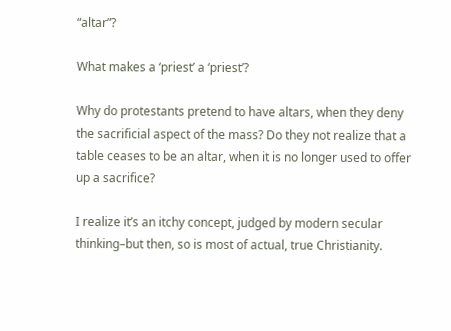“altar”?

What makes a ‘priest’ a ‘priest’?

Why do protestants pretend to have altars, when they deny the sacrificial aspect of the mass? Do they not realize that a table ceases to be an altar, when it is no longer used to offer up a sacrifice?

I realize it’s an itchy concept, judged by modern secular thinking–but then, so is most of actual, true Christianity.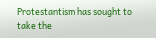Protestantism has sought to take the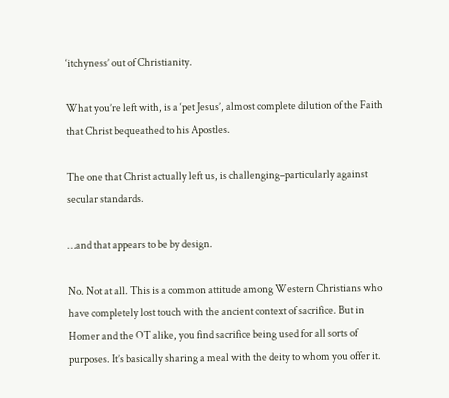‘itchyness’ out of Christianity.

What you’re left with, is a ‘pet Jesus’, almost complete dilution of the Faith that Christ bequeathed to his Apostles.

The one that Christ actually left us, is challenging–particularly against secular standards.

…and that appears to be by design.

No. Not at all. This is a common attitude among Western Christians who have completely lost touch with the ancient context of sacrifice. But in Homer and the OT alike, you find sacrifice being used for all sorts of purposes. It’s basically sharing a meal with the deity to whom you offer it.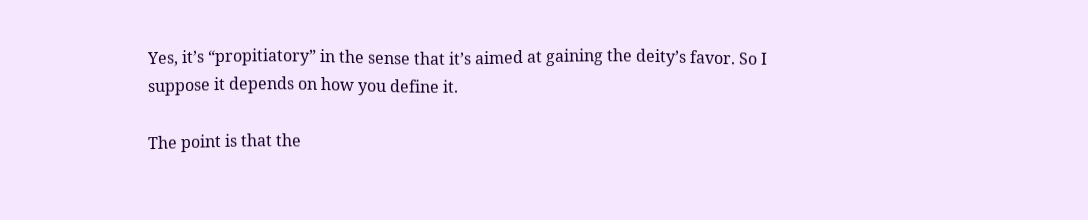Yes, it’s “propitiatory” in the sense that it’s aimed at gaining the deity’s favor. So I suppose it depends on how you define it.

The point is that the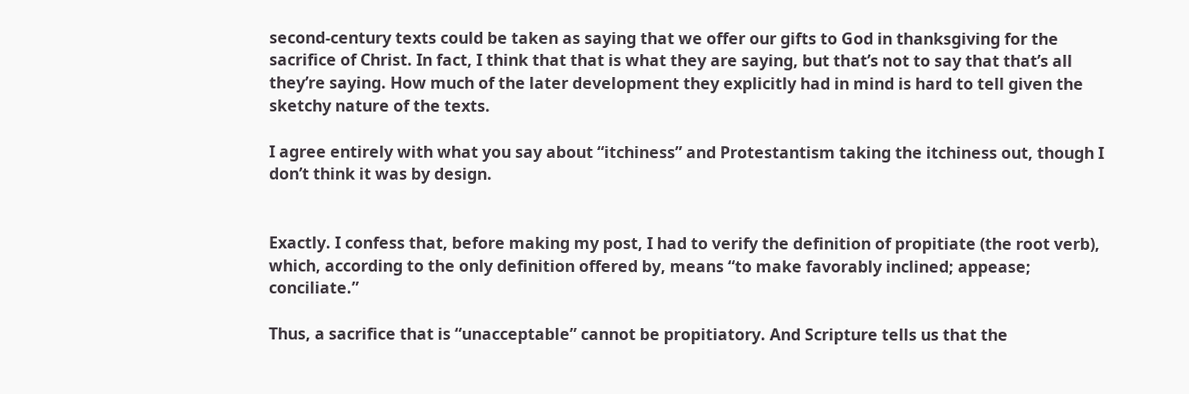second-century texts could be taken as saying that we offer our gifts to God in thanksgiving for the sacrifice of Christ. In fact, I think that that is what they are saying, but that’s not to say that that’s all they’re saying. How much of the later development they explicitly had in mind is hard to tell given the sketchy nature of the texts.

I agree entirely with what you say about “itchiness” and Protestantism taking the itchiness out, though I don’t think it was by design.


Exactly. I confess that, before making my post, I had to verify the definition of propitiate (the root verb), which, according to the only definition offered by, means “to make favorably inclined; appease; conciliate.”

Thus, a sacrifice that is “unacceptable” cannot be propitiatory. And Scripture tells us that the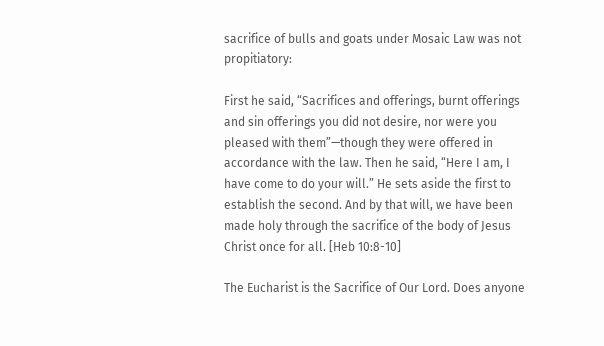sacrifice of bulls and goats under Mosaic Law was not propitiatory:

First he said, “Sacrifices and offerings, burnt offerings and sin offerings you did not desire, nor were you pleased with them”—though they were offered in accordance with the law. Then he said, “Here I am, I have come to do your will.” He sets aside the first to establish the second. And by that will, we have been made holy through the sacrifice of the body of Jesus Christ once for all. [Heb 10:8-10]

The Eucharist is the Sacrifice of Our Lord. Does anyone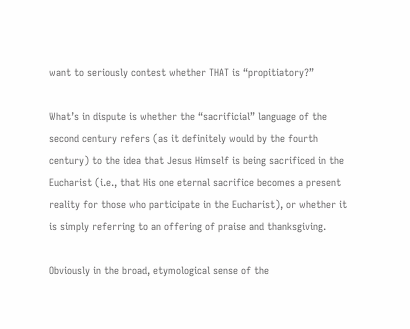want to seriously contest whether THAT is “propitiatory?”

What’s in dispute is whether the “sacrificial” language of the second century refers (as it definitely would by the fourth century) to the idea that Jesus Himself is being sacrificed in the Eucharist (i.e., that His one eternal sacrifice becomes a present reality for those who participate in the Eucharist), or whether it is simply referring to an offering of praise and thanksgiving.

Obviously in the broad, etymological sense of the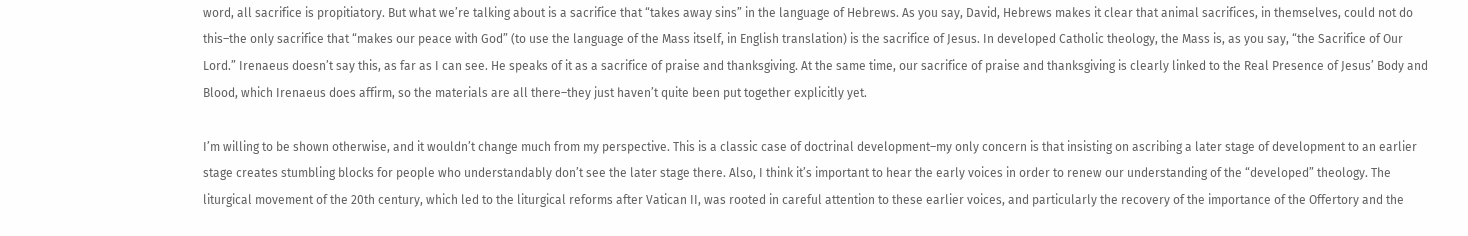word, all sacrifice is propitiatory. But what we’re talking about is a sacrifice that “takes away sins” in the language of Hebrews. As you say, David, Hebrews makes it clear that animal sacrifices, in themselves, could not do this–the only sacrifice that “makes our peace with God” (to use the language of the Mass itself, in English translation) is the sacrifice of Jesus. In developed Catholic theology, the Mass is, as you say, “the Sacrifice of Our Lord.” Irenaeus doesn’t say this, as far as I can see. He speaks of it as a sacrifice of praise and thanksgiving. At the same time, our sacrifice of praise and thanksgiving is clearly linked to the Real Presence of Jesus’ Body and Blood, which Irenaeus does affirm, so the materials are all there–they just haven’t quite been put together explicitly yet.

I’m willing to be shown otherwise, and it wouldn’t change much from my perspective. This is a classic case of doctrinal development–my only concern is that insisting on ascribing a later stage of development to an earlier stage creates stumbling blocks for people who understandably don’t see the later stage there. Also, I think it’s important to hear the early voices in order to renew our understanding of the “developed” theology. The liturgical movement of the 20th century, which led to the liturgical reforms after Vatican II, was rooted in careful attention to these earlier voices, and particularly the recovery of the importance of the Offertory and the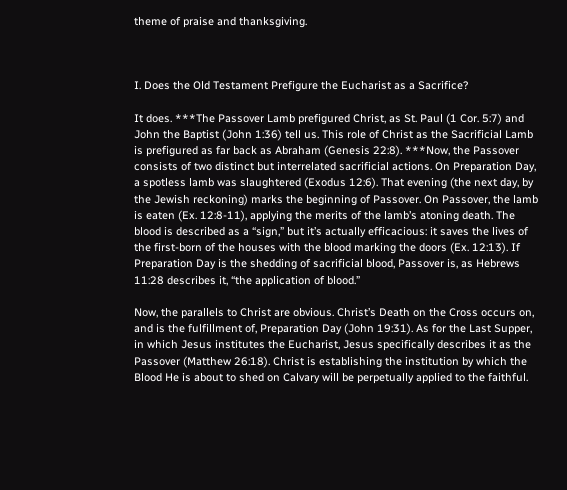theme of praise and thanksgiving.



I. Does the Old Testament Prefigure the Eucharist as a Sacrifice?

It does. ***The Passover Lamb prefigured Christ, as St. Paul (1 Cor. 5:7) and John the Baptist (John 1:36) tell us. This role of Christ as the Sacrificial Lamb is prefigured as far back as Abraham (Genesis 22:8). ***Now, the Passover consists of two distinct but interrelated sacrificial actions. On Preparation Day, a spotless lamb was slaughtered (Exodus 12:6). That evening (the next day, by the Jewish reckoning) marks the beginning of Passover. On Passover, the lamb is eaten (Ex. 12:8-11), applying the merits of the lamb’s atoning death. The blood is described as a “sign,” but it’s actually efficacious: it saves the lives of the first-born of the houses with the blood marking the doors (Ex. 12:13). If Preparation Day is the shedding of sacrificial blood, Passover is, as Hebrews 11:28 describes it, “the application of blood.”

Now, the parallels to Christ are obvious. Christ’s Death on the Cross occurs on, and is the fulfillment of, Preparation Day (John 19:31). As for the Last Supper, in which Jesus institutes the Eucharist, Jesus specifically describes it as the Passover (Matthew 26:18). Christ is establishing the institution by which the Blood He is about to shed on Calvary will be perpetually applied to the faithful.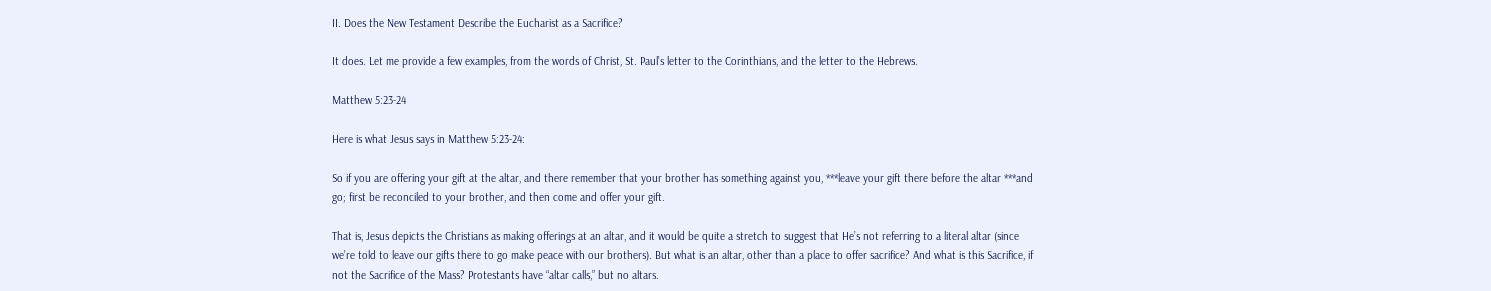II. Does the New Testament Describe the Eucharist as a Sacrifice?

It does. Let me provide a few examples, from the words of Christ, St. Paul’s letter to the Corinthians, and the letter to the Hebrews.

Matthew 5:23-24

Here is what Jesus says in Matthew 5:23-24:

So if you are offering your gift at the altar, and there remember that your brother has something against you, ***leave your gift there before the altar ***and go; first be reconciled to your brother, and then come and offer your gift.

That is, Jesus depicts the Christians as making offerings at an altar, and it would be quite a stretch to suggest that He’s not referring to a literal altar (since we’re told to leave our gifts there to go make peace with our brothers). But what is an altar, other than a place to offer sacrifice? And what is this Sacrifice, if not the Sacrifice of the Mass? Protestants have “altar calls,” but no altars.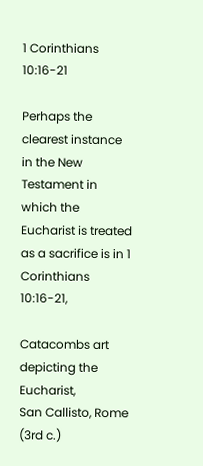1 Corinthians 10:16-21

Perhaps the clearest instance in the New Testament in which the Eucharist is treated as a sacrifice is in 1 Corinthians 10:16-21,

Catacombs art depicting the Eucharist,
San Callisto, Rome (3rd c.)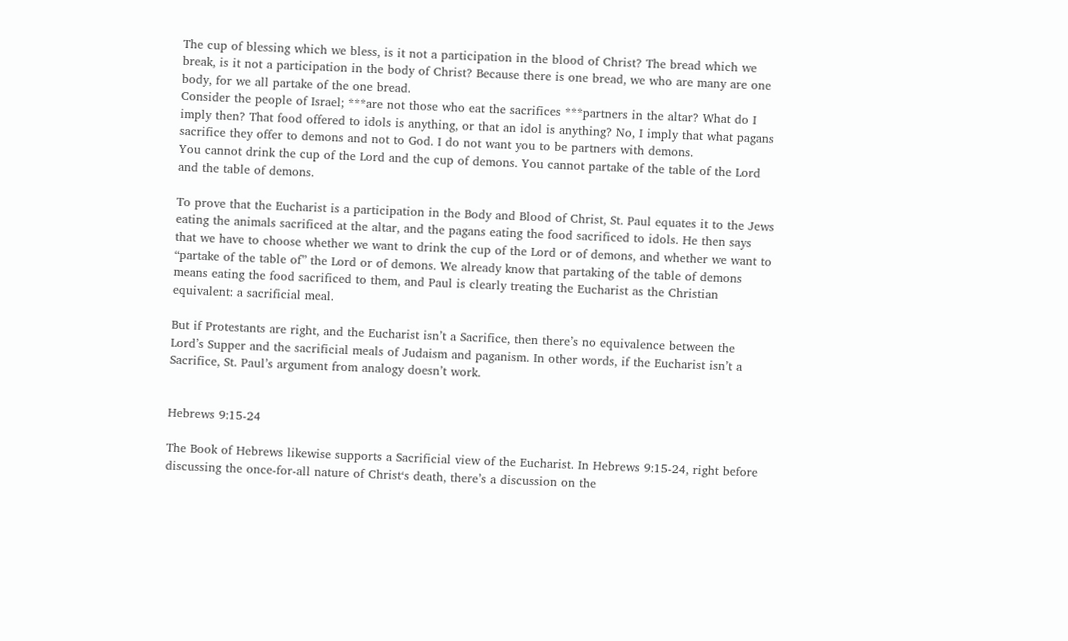The cup of blessing which we bless, is it not a participation in the blood of Christ? The bread which we break, is it not a participation in the body of Christ? Because there is one bread, we who are many are one body, for we all partake of the one bread.
Consider the people of Israel; ***are not those who eat the sacrifices ***partners in the altar? What do I imply then? That food offered to idols is anything, or that an idol is anything? No, I imply that what pagans sacrifice they offer to demons and not to God. I do not want you to be partners with demons.
You cannot drink the cup of the Lord and the cup of demons. You cannot partake of the table of the Lord and the table of demons.

To prove that the Eucharist is a participation in the Body and Blood of Christ, St. Paul equates it to the Jews eating the animals sacrificed at the altar, and the pagans eating the food sacrificed to idols. He then says that we have to choose whether we want to drink the cup of the Lord or of demons, and whether we want to “partake of the table of” the Lord or of demons. We already know that partaking of the table of demons means eating the food sacrificed to them, and Paul is clearly treating the Eucharist as the Christian equivalent: a sacrificial meal.

But if Protestants are right, and the Eucharist isn’t a Sacrifice, then there’s no equivalence between the Lord’s Supper and the sacrificial meals of Judaism and paganism. In other words, if the Eucharist isn’t a Sacrifice, St. Paul’s argument from analogy doesn’t work.


Hebrews 9:15-24

The Book of Hebrews likewise supports a Sacrificial view of the Eucharist. In Hebrews 9:15-24, right before discussing the once-for-all nature of Christ‘s death, there’s a discussion on the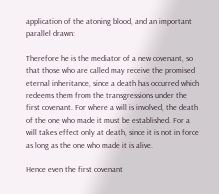application of the atoning blood, and an important parallel drawn:

Therefore he is the mediator of a new covenant, so that those who are called may receive the promised eternal inheritance, since a death has occurred which redeems them from the transgressions under the first covenant. For where a will is involved, the death of the one who made it must be established. For a will takes effect only at death, since it is not in force as long as the one who made it is alive.

Hence even the first covenant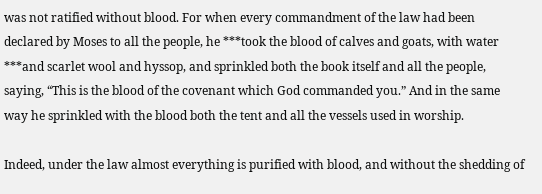was not ratified without blood. For when every commandment of the law had been declared by Moses to all the people, he ***took the blood of calves and goats, with water ***and scarlet wool and hyssop, and sprinkled both the book itself and all the people, saying, “This is the blood of the covenant which God commanded you.” And in the same way he sprinkled with the blood both the tent and all the vessels used in worship.

Indeed, under the law almost everything is purified with blood, and without the shedding of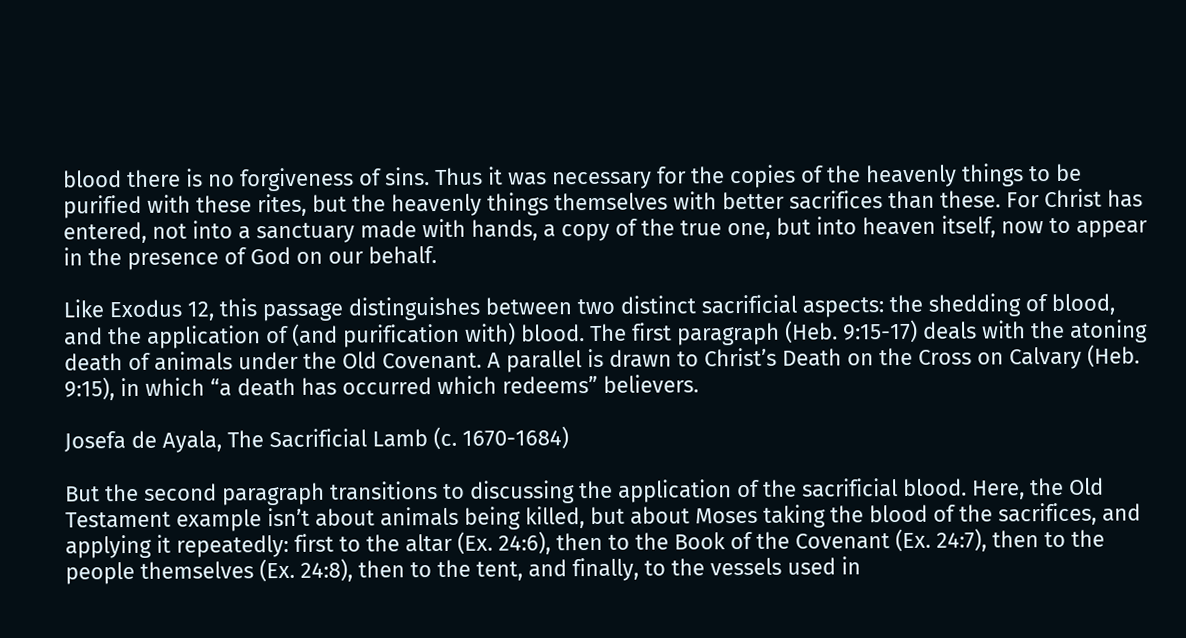blood there is no forgiveness of sins. Thus it was necessary for the copies of the heavenly things to be purified with these rites, but the heavenly things themselves with better sacrifices than these. For Christ has entered, not into a sanctuary made with hands, a copy of the true one, but into heaven itself, now to appear in the presence of God on our behalf.

Like Exodus 12, this passage distinguishes between two distinct sacrificial aspects: the shedding of blood, and the application of (and purification with) blood. The first paragraph (Heb. 9:15-17) deals with the atoning death of animals under the Old Covenant. A parallel is drawn to Christ’s Death on the Cross on Calvary (Heb. 9:15), in which “a death has occurred which redeems” believers.

Josefa de Ayala, The Sacrificial Lamb (c. 1670-1684)

But the second paragraph transitions to discussing the application of the sacrificial blood. Here, the Old Testament example isn’t about animals being killed, but about Moses taking the blood of the sacrifices, and applying it repeatedly: first to the altar (Ex. 24:6), then to the Book of the Covenant (Ex. 24:7), then to the people themselves (Ex. 24:8), then to the tent, and finally, to the vessels used in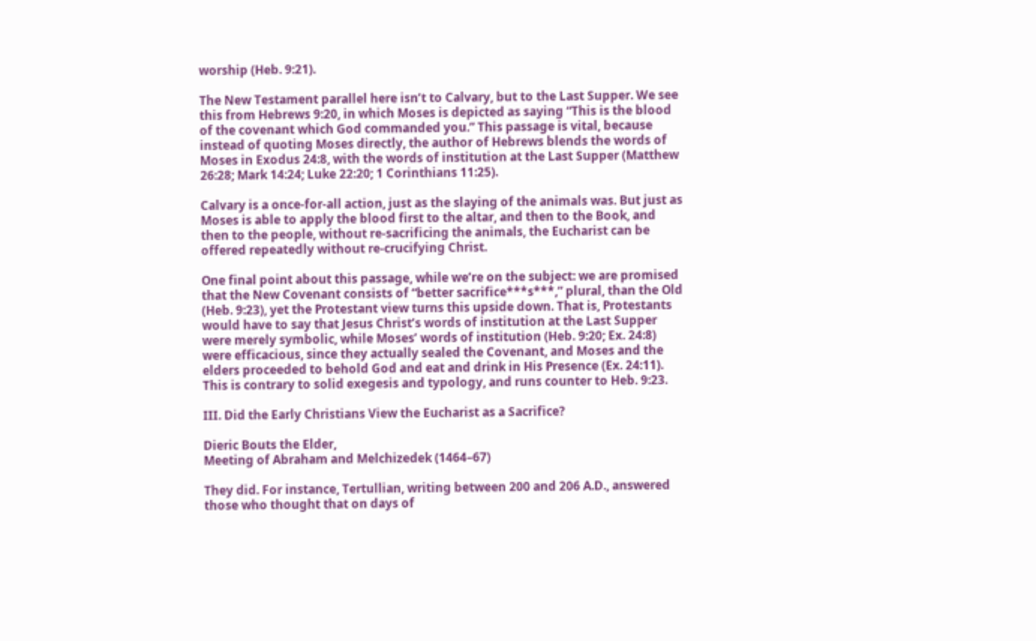worship (Heb. 9:21).

The New Testament parallel here isn’t to Calvary, but to the Last Supper. We see this from Hebrews 9:20, in which Moses is depicted as saying “This is the blood of the covenant which God commanded you.” This passage is vital, because instead of quoting Moses directly, the author of Hebrews blends the words of Moses in Exodus 24:8, with the words of institution at the Last Supper (Matthew 26:28; Mark 14:24; Luke 22:20; 1 Corinthians 11:25).

Calvary is a once-for-all action, just as the slaying of the animals was. But just as Moses is able to apply the blood first to the altar, and then to the Book, and then to the people, without re-sacrificing the animals, the Eucharist can be offered repeatedly without re-crucifying Christ.

One final point about this passage, while we’re on the subject: we are promised that the New Covenant consists of “better sacrifice***s***,” plural, than the Old (Heb. 9:23), yet the Protestant view turns this upside down. That is, Protestants would have to say that Jesus Christ’s words of institution at the Last Supper were merely symbolic, while Moses’ words of institution (Heb. 9:20; Ex. 24:8) were efficacious, since they actually sealed the Covenant, and Moses and the elders proceeded to behold God and eat and drink in His Presence (Ex. 24:11). This is contrary to solid exegesis and typology, and runs counter to Heb. 9:23.

III. Did the Early Christians View the Eucharist as a Sacrifice?

Dieric Bouts the Elder,
Meeting of Abraham and Melchizedek (1464–67)

They did. For instance, Tertullian, writing between 200 and 206 A.D., answered those who thought that on days of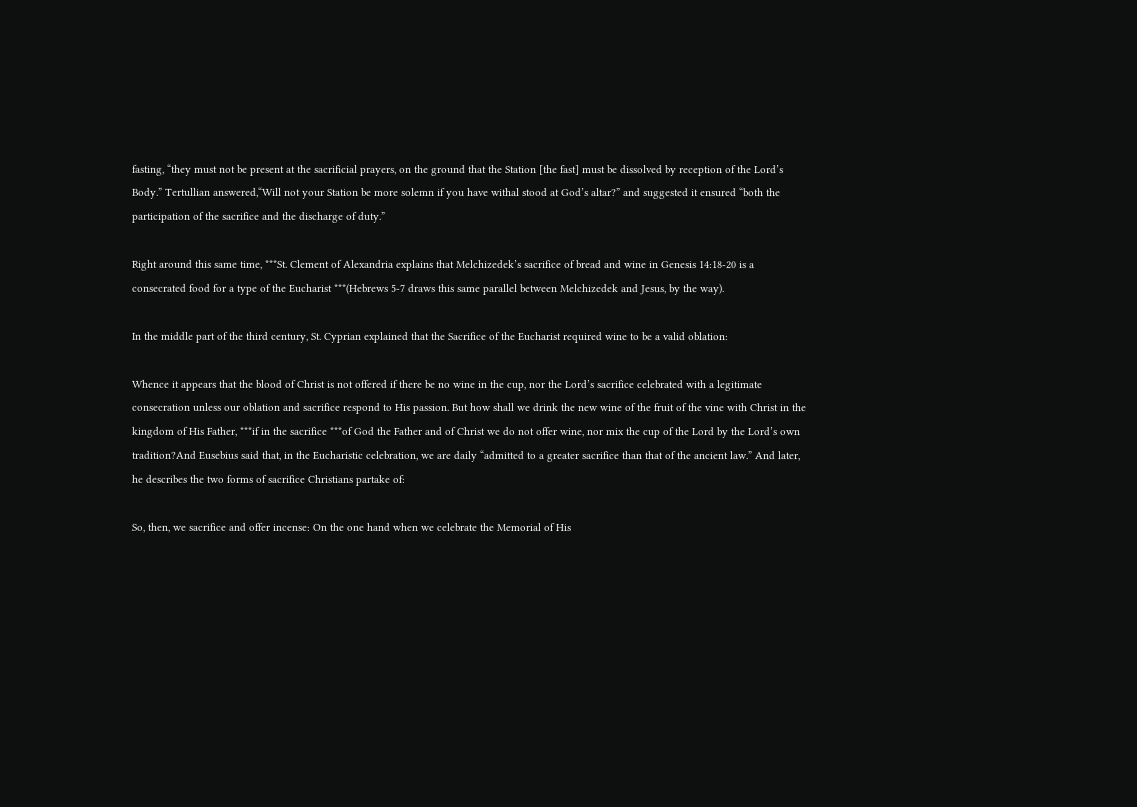fasting, “they must not be present at the sacrificial prayers, on the ground that the Station [the fast] must be dissolved by reception of the Lord’s Body.” Tertullian answered,“Will not your Station be more solemn if you have withal stood at God’s altar?” and suggested it ensured “both the participation of the sacrifice and the discharge of duty.”

Right around this same time, ***St. Clement of Alexandria explains that Melchizedek’s sacrifice of bread and wine in Genesis 14:18-20 is a consecrated food for a type of the Eucharist ***(Hebrews 5-7 draws this same parallel between Melchizedek and Jesus, by the way).

In the middle part of the third century, St. Cyprian explained that the Sacrifice of the Eucharist required wine to be a valid oblation:

Whence it appears that the blood of Christ is not offered if there be no wine in the cup, nor the Lord’s sacrifice celebrated with a legitimate consecration unless our oblation and sacrifice respond to His passion. But how shall we drink the new wine of the fruit of the vine with Christ in the kingdom of His Father, ***if in the sacrifice ***of God the Father and of Christ we do not offer wine, nor mix the cup of the Lord by the Lord’s own tradition?And Eusebius said that, in the Eucharistic celebration, we are daily “admitted to a greater sacrifice than that of the ancient law.” And later, he describes the two forms of sacrifice Christians partake of:

So, then, we sacrifice and offer incense: On the one hand when we celebrate the Memorial of His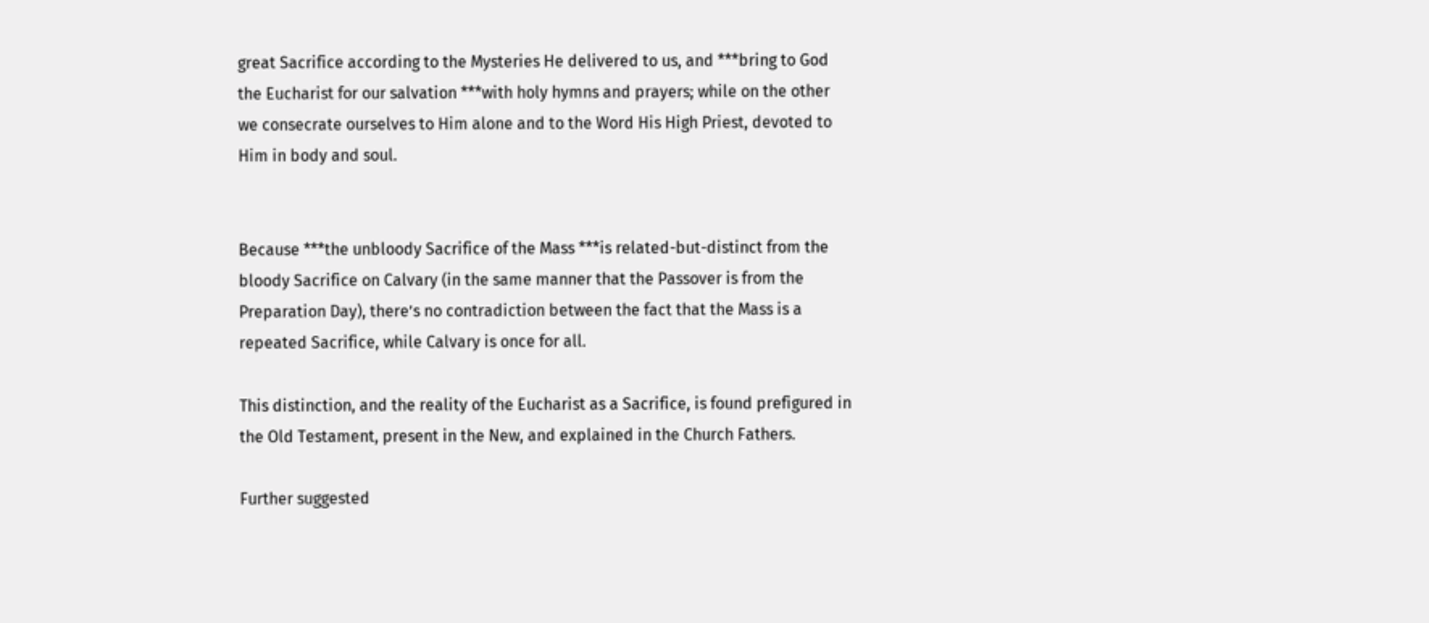great Sacrifice according to the Mysteries He delivered to us, and ***bring to God the Eucharist for our salvation ***with holy hymns and prayers; while on the other we consecrate ourselves to Him alone and to the Word His High Priest, devoted to Him in body and soul.


Because ***the unbloody Sacrifice of the Mass ***is related-but-distinct from the bloody Sacrifice on Calvary (in the same manner that the Passover is from the Preparation Day), there’s no contradiction between the fact that the Mass is a repeated Sacrifice, while Calvary is once for all.

This distinction, and the reality of the Eucharist as a Sacrifice, is found prefigured in the Old Testament, present in the New, and explained in the Church Fathers.

Further suggested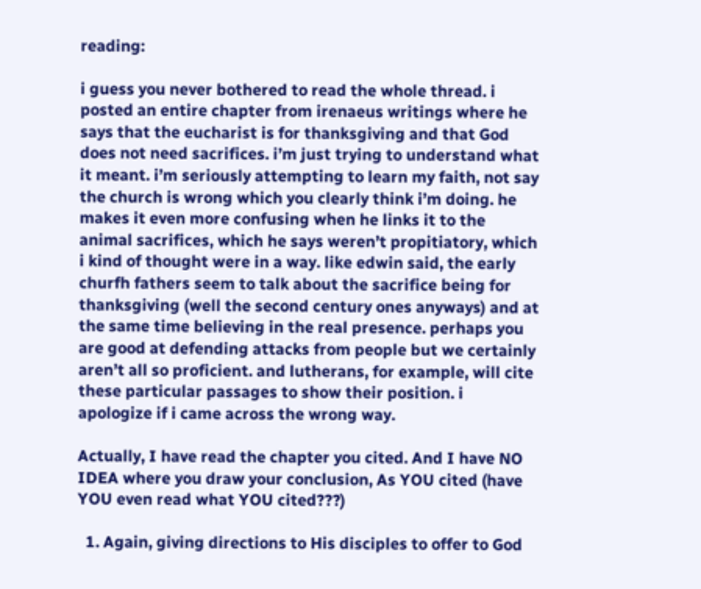reading:

i guess you never bothered to read the whole thread. i posted an entire chapter from irenaeus writings where he says that the eucharist is for thanksgiving and that God does not need sacrifices. i’m just trying to understand what it meant. i’m seriously attempting to learn my faith, not say the church is wrong which you clearly think i’m doing. he makes it even more confusing when he links it to the animal sacrifices, which he says weren’t propitiatory, which i kind of thought were in a way. like edwin said, the early churfh fathers seem to talk about the sacrifice being for thanksgiving (well the second century ones anyways) and at the same time believing in the real presence. perhaps you are good at defending attacks from people but we certainly aren’t all so proficient. and lutherans, for example, will cite these particular passages to show their position. i apologize if i came across the wrong way.

Actually, I have read the chapter you cited. And I have NO IDEA where you draw your conclusion, As YOU cited (have YOU even read what YOU cited???)

  1. Again, giving directions to His disciples to offer to God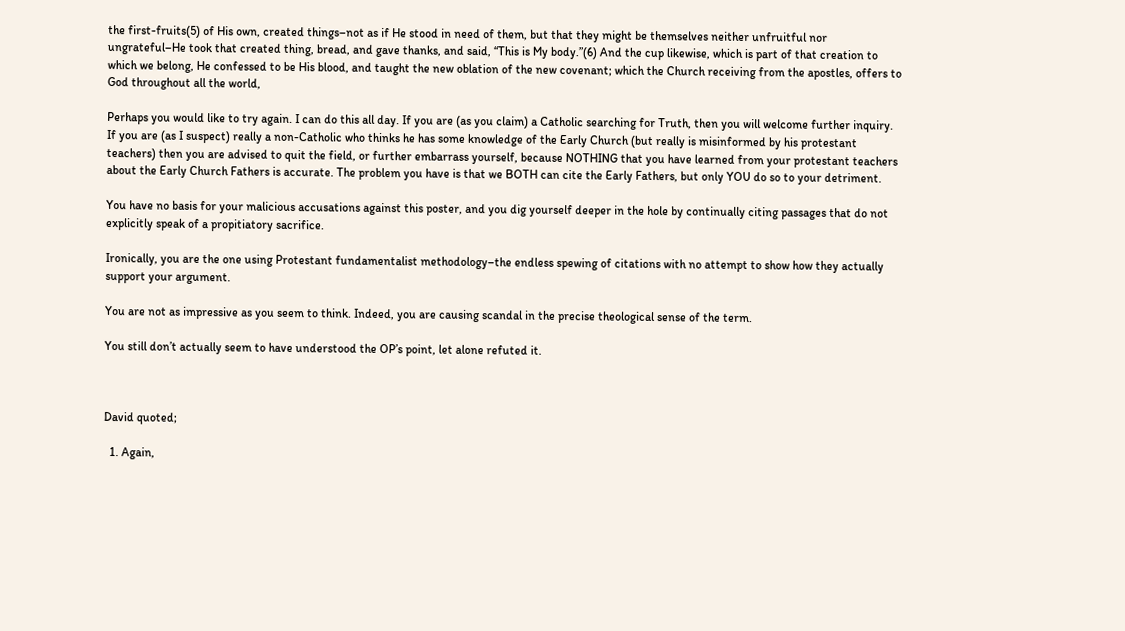the first-fruits(5) of His own, created things–not as if He stood in need of them, but that they might be themselves neither unfruitful nor ungrateful–He took that created thing, bread, and gave thanks, and said, “This is My body.”(6) And the cup likewise, which is part of that creation to which we belong, He confessed to be His blood, and taught the new oblation of the new covenant; which the Church receiving from the apostles, offers to God throughout all the world,

Perhaps you would like to try again. I can do this all day. If you are (as you claim) a Catholic searching for Truth, then you will welcome further inquiry. If you are (as I suspect) really a non-Catholic who thinks he has some knowledge of the Early Church (but really is misinformed by his protestant teachers) then you are advised to quit the field, or further embarrass yourself, because NOTHING that you have learned from your protestant teachers about the Early Church Fathers is accurate. The problem you have is that we BOTH can cite the Early Fathers, but only YOU do so to your detriment.

You have no basis for your malicious accusations against this poster, and you dig yourself deeper in the hole by continually citing passages that do not explicitly speak of a propitiatory sacrifice.

Ironically, you are the one using Protestant fundamentalist methodology–the endless spewing of citations with no attempt to show how they actually support your argument.

You are not as impressive as you seem to think. Indeed, you are causing scandal in the precise theological sense of the term.

You still don’t actually seem to have understood the OP’s point, let alone refuted it.



David quoted;

  1. Again,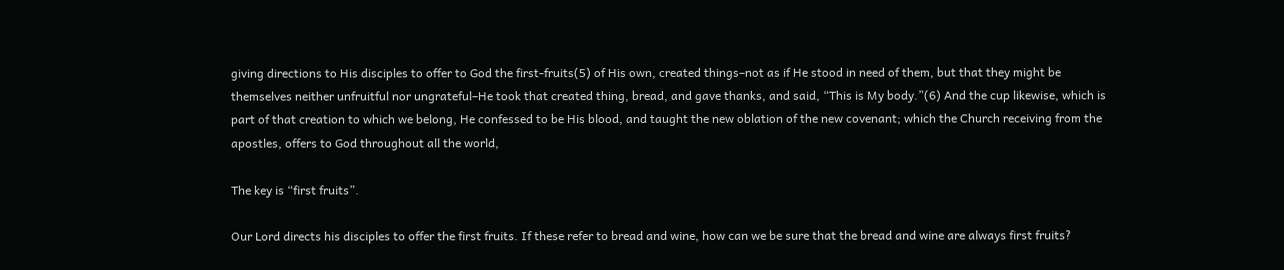giving directions to His disciples to offer to God the first-fruits(5) of His own, created things–not as if He stood in need of them, but that they might be themselves neither unfruitful nor ungrateful–He took that created thing, bread, and gave thanks, and said, “This is My body.”(6) And the cup likewise, which is part of that creation to which we belong, He confessed to be His blood, and taught the new oblation of the new covenant; which the Church receiving from the apostles, offers to God throughout all the world,

The key is “first fruits”.

Our Lord directs his disciples to offer the first fruits. If these refer to bread and wine, how can we be sure that the bread and wine are always first fruits?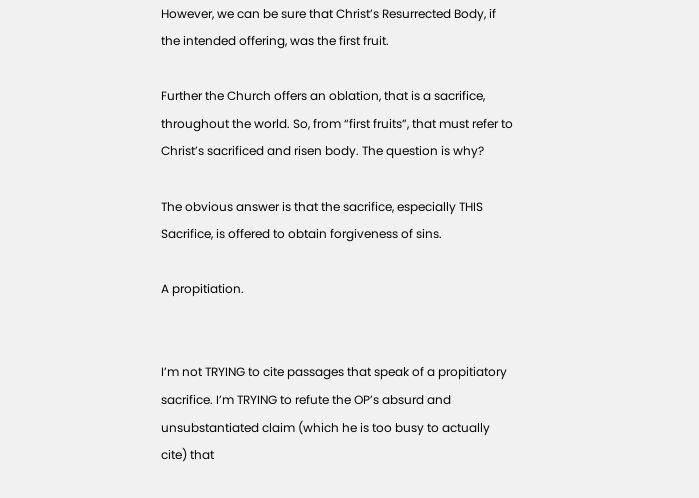However, we can be sure that Christ’s Resurrected Body, if the intended offering, was the first fruit.

Further the Church offers an oblation, that is a sacrifice, throughout the world. So, from “first fruits”, that must refer to Christ’s sacrificed and risen body. The question is why?

The obvious answer is that the sacrifice, especially THIS Sacrifice, is offered to obtain forgiveness of sins.

A propitiation.


I’m not TRYING to cite passages that speak of a propitiatory sacrifice. I’m TRYING to refute the OP’s absurd and unsubstantiated claim (which he is too busy to actually cite) that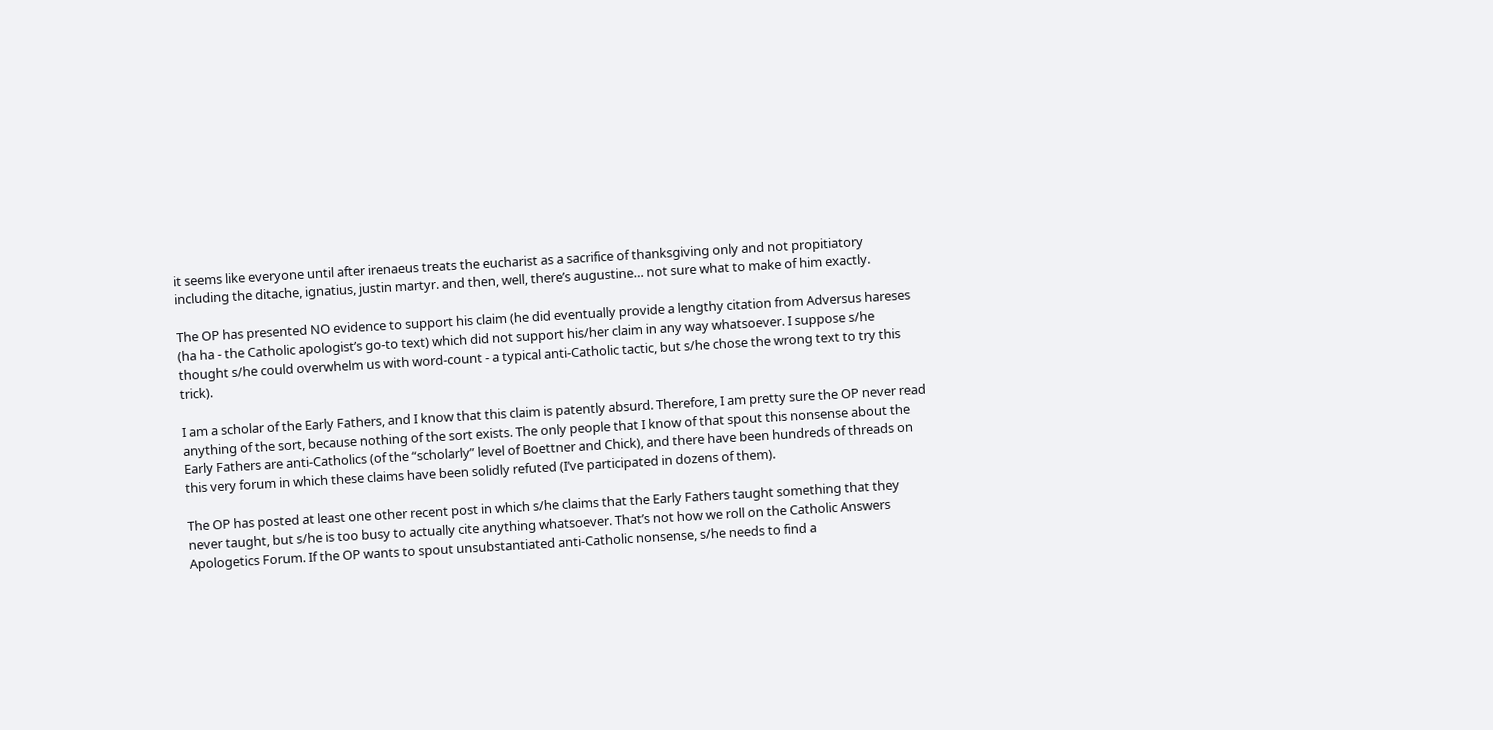it seems like everyone until after irenaeus treats the eucharist as a sacrifice of thanksgiving only and not propitiatory including the ditache, ignatius, justin martyr. and then, well, there’s augustine… not sure what to make of him exactly.

The OP has presented NO evidence to support his claim (he did eventually provide a lengthy citation from Adversus hareses (ha ha - the Catholic apologist’s go-to text) which did not support his/her claim in any way whatsoever. I suppose s/he thought s/he could overwhelm us with word-count - a typical anti-Catholic tactic, but s/he chose the wrong text to try this trick).

I am a scholar of the Early Fathers, and I know that this claim is patently absurd. Therefore, I am pretty sure the OP never read anything of the sort, because nothing of the sort exists. The only people that I know of that spout this nonsense about the Early Fathers are anti-Catholics (of the “scholarly” level of Boettner and Chick), and there have been hundreds of threads on this very forum in which these claims have been solidly refuted (I’ve participated in dozens of them).

The OP has posted at least one other recent post in which s/he claims that the Early Fathers taught something that they never taught, but s/he is too busy to actually cite anything whatsoever. That’s not how we roll on the Catholic Answers Apologetics Forum. If the OP wants to spout unsubstantiated anti-Catholic nonsense, s/he needs to find a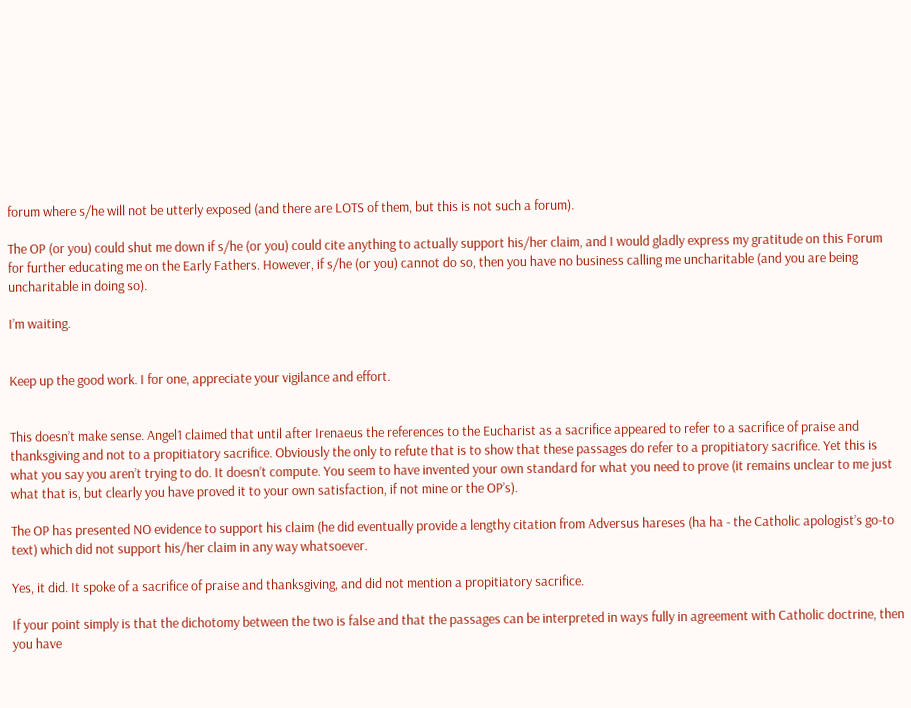forum where s/he will not be utterly exposed (and there are LOTS of them, but this is not such a forum).

The OP (or you) could shut me down if s/he (or you) could cite anything to actually support his/her claim, and I would gladly express my gratitude on this Forum for further educating me on the Early Fathers. However, if s/he (or you) cannot do so, then you have no business calling me uncharitable (and you are being uncharitable in doing so).

I’m waiting.


Keep up the good work. I for one, appreciate your vigilance and effort.


This doesn’t make sense. Angel1 claimed that until after Irenaeus the references to the Eucharist as a sacrifice appeared to refer to a sacrifice of praise and thanksgiving and not to a propitiatory sacrifice. Obviously the only to refute that is to show that these passages do refer to a propitiatory sacrifice. Yet this is what you say you aren’t trying to do. It doesn’t compute. You seem to have invented your own standard for what you need to prove (it remains unclear to me just what that is, but clearly you have proved it to your own satisfaction, if not mine or the OP’s).

The OP has presented NO evidence to support his claim (he did eventually provide a lengthy citation from Adversus hareses (ha ha - the Catholic apologist’s go-to text) which did not support his/her claim in any way whatsoever.

Yes, it did. It spoke of a sacrifice of praise and thanksgiving, and did not mention a propitiatory sacrifice.

If your point simply is that the dichotomy between the two is false and that the passages can be interpreted in ways fully in agreement with Catholic doctrine, then you have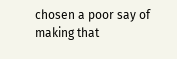chosen a poor say of making that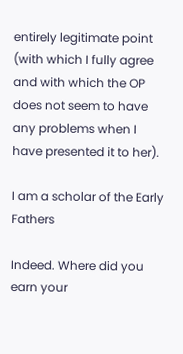entirely legitimate point (with which I fully agree and with which the OP does not seem to have any problems when I have presented it to her).

I am a scholar of the Early Fathers

Indeed. Where did you earn your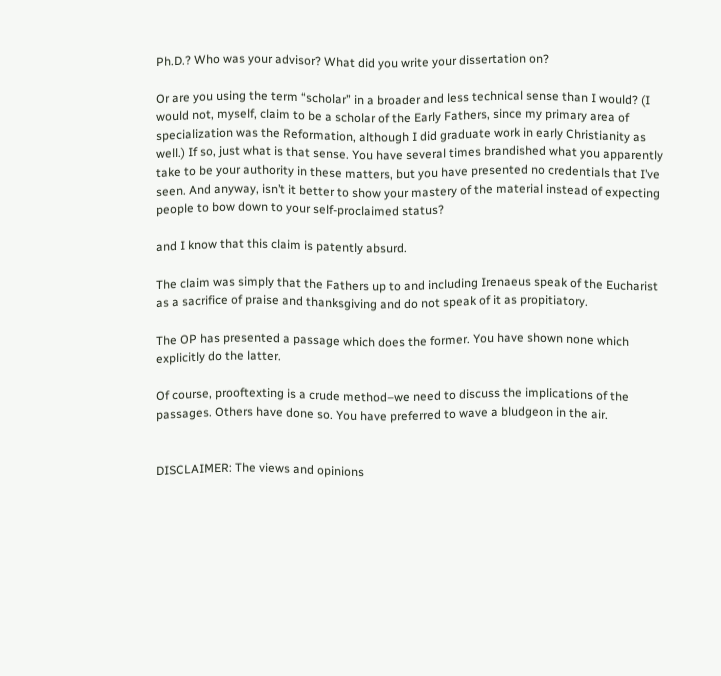Ph.D.? Who was your advisor? What did you write your dissertation on?

Or are you using the term “scholar” in a broader and less technical sense than I would? (I would not, myself, claim to be a scholar of the Early Fathers, since my primary area of specialization was the Reformation, although I did graduate work in early Christianity as well.) If so, just what is that sense. You have several times brandished what you apparently take to be your authority in these matters, but you have presented no credentials that I’ve seen. And anyway, isn’t it better to show your mastery of the material instead of expecting people to bow down to your self-proclaimed status?

and I know that this claim is patently absurd.

The claim was simply that the Fathers up to and including Irenaeus speak of the Eucharist as a sacrifice of praise and thanksgiving and do not speak of it as propitiatory.

The OP has presented a passage which does the former. You have shown none which explicitly do the latter.

Of course, prooftexting is a crude method–we need to discuss the implications of the passages. Others have done so. You have preferred to wave a bludgeon in the air.


DISCLAIMER: The views and opinions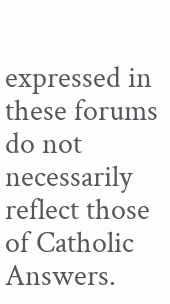expressed in these forums do not necessarily reflect those of Catholic Answers.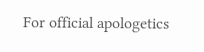For official apologetics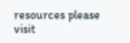resources please visit